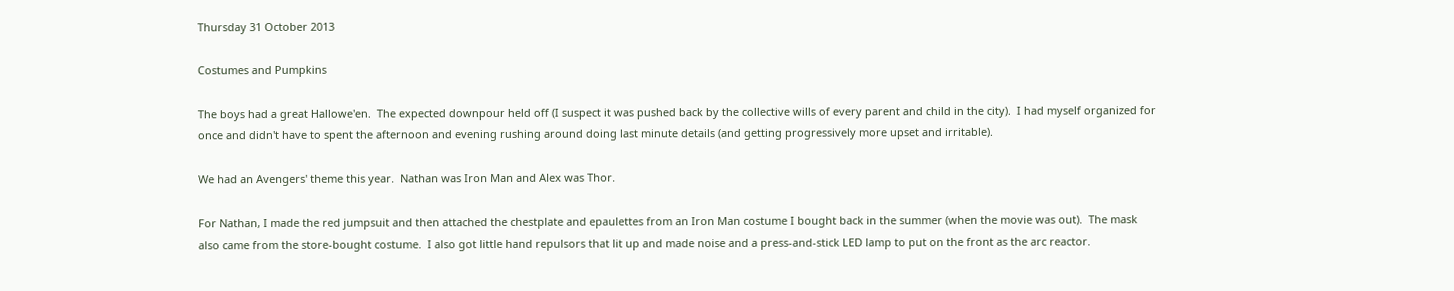Thursday 31 October 2013

Costumes and Pumpkins

The boys had a great Hallowe'en.  The expected downpour held off (I suspect it was pushed back by the collective wills of every parent and child in the city).  I had myself organized for once and didn't have to spent the afternoon and evening rushing around doing last minute details (and getting progressively more upset and irritable).

We had an Avengers' theme this year.  Nathan was Iron Man and Alex was Thor.

For Nathan, I made the red jumpsuit and then attached the chestplate and epaulettes from an Iron Man costume I bought back in the summer (when the movie was out).  The mask also came from the store-bought costume.  I also got little hand repulsors that lit up and made noise and a press-and-stick LED lamp to put on the front as the arc reactor.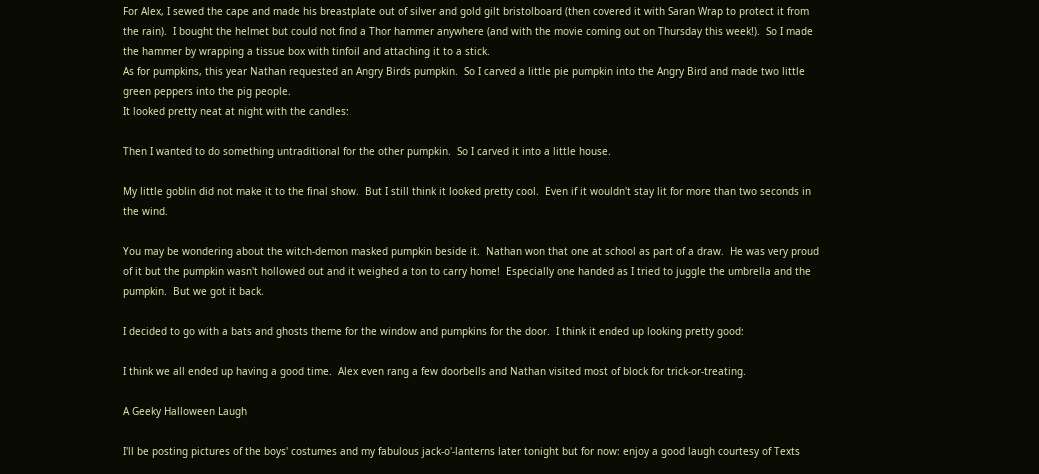For Alex, I sewed the cape and made his breastplate out of silver and gold gilt bristolboard (then covered it with Saran Wrap to protect it from the rain).  I bought the helmet but could not find a Thor hammer anywhere (and with the movie coming out on Thursday this week!).  So I made the hammer by wrapping a tissue box with tinfoil and attaching it to a stick.
As for pumpkins, this year Nathan requested an Angry Birds pumpkin.  So I carved a little pie pumpkin into the Angry Bird and made two little green peppers into the pig people.
It looked pretty neat at night with the candles:

Then I wanted to do something untraditional for the other pumpkin.  So I carved it into a little house.

My little goblin did not make it to the final show.  But I still think it looked pretty cool.  Even if it wouldn't stay lit for more than two seconds in the wind.

You may be wondering about the witch-demon masked pumpkin beside it.  Nathan won that one at school as part of a draw.  He was very proud of it but the pumpkin wasn't hollowed out and it weighed a ton to carry home!  Especially one handed as I tried to juggle the umbrella and the pumpkin.  But we got it back.

I decided to go with a bats and ghosts theme for the window and pumpkins for the door.  I think it ended up looking pretty good:

I think we all ended up having a good time.  Alex even rang a few doorbells and Nathan visited most of block for trick-or-treating.

A Geeky Halloween Laugh

I'll be posting pictures of the boys' costumes and my fabulous jack-o'-lanterns later tonight but for now: enjoy a good laugh courtesy of Texts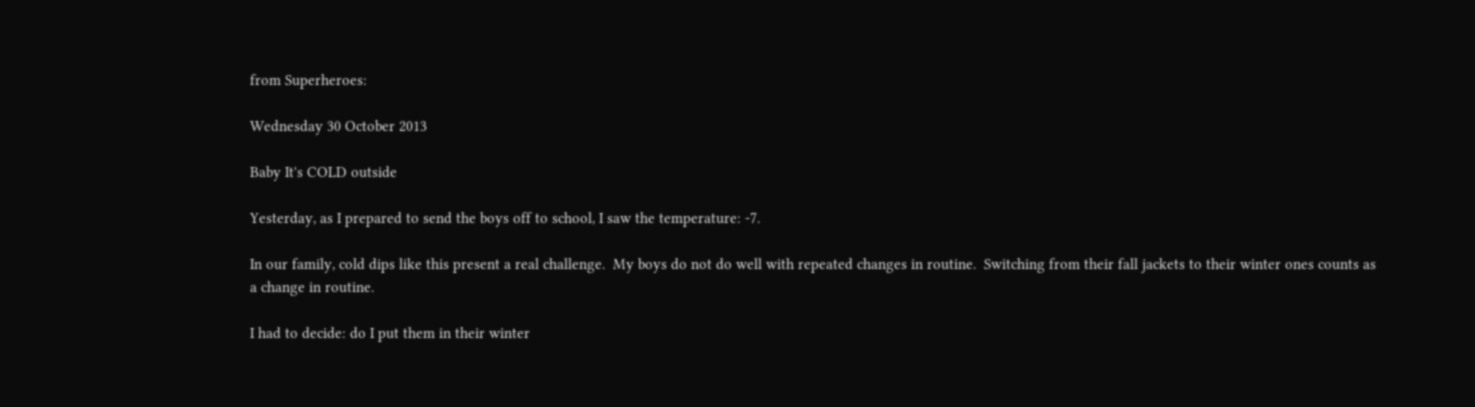from Superheroes:

Wednesday 30 October 2013

Baby It's COLD outside

Yesterday, as I prepared to send the boys off to school, I saw the temperature: -7.

In our family, cold dips like this present a real challenge.  My boys do not do well with repeated changes in routine.  Switching from their fall jackets to their winter ones counts as a change in routine.

I had to decide: do I put them in their winter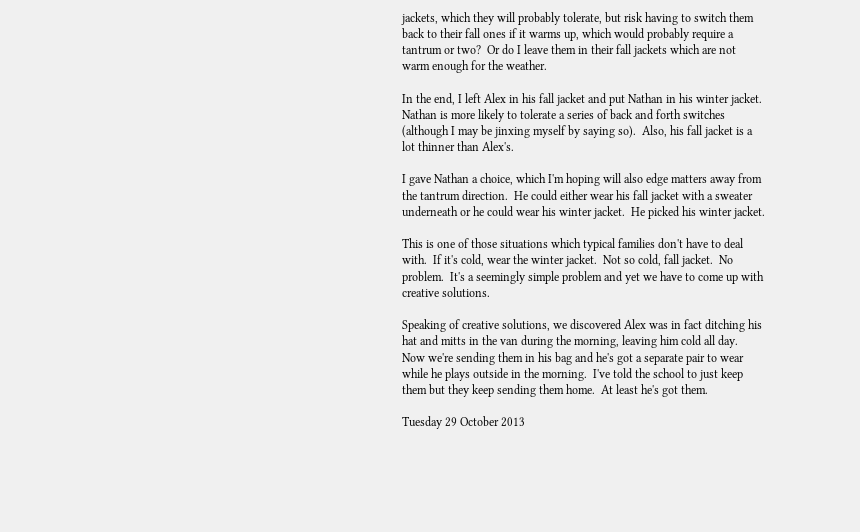jackets, which they will probably tolerate, but risk having to switch them back to their fall ones if it warms up, which would probably require a tantrum or two?  Or do I leave them in their fall jackets which are not warm enough for the weather.

In the end, I left Alex in his fall jacket and put Nathan in his winter jacket.  Nathan is more likely to tolerate a series of back and forth switches (although I may be jinxing myself by saying so).  Also, his fall jacket is a lot thinner than Alex's.

I gave Nathan a choice, which I'm hoping will also edge matters away from the tantrum direction.  He could either wear his fall jacket with a sweater underneath or he could wear his winter jacket.  He picked his winter jacket.

This is one of those situations which typical families don't have to deal with.  If it's cold, wear the winter jacket.  Not so cold, fall jacket.  No problem.  It's a seemingly simple problem and yet we have to come up with creative solutions.

Speaking of creative solutions, we discovered Alex was in fact ditching his hat and mitts in the van during the morning, leaving him cold all day.  Now we're sending them in his bag and he's got a separate pair to wear while he plays outside in the morning.  I've told the school to just keep them but they keep sending them home.  At least he's got them.

Tuesday 29 October 2013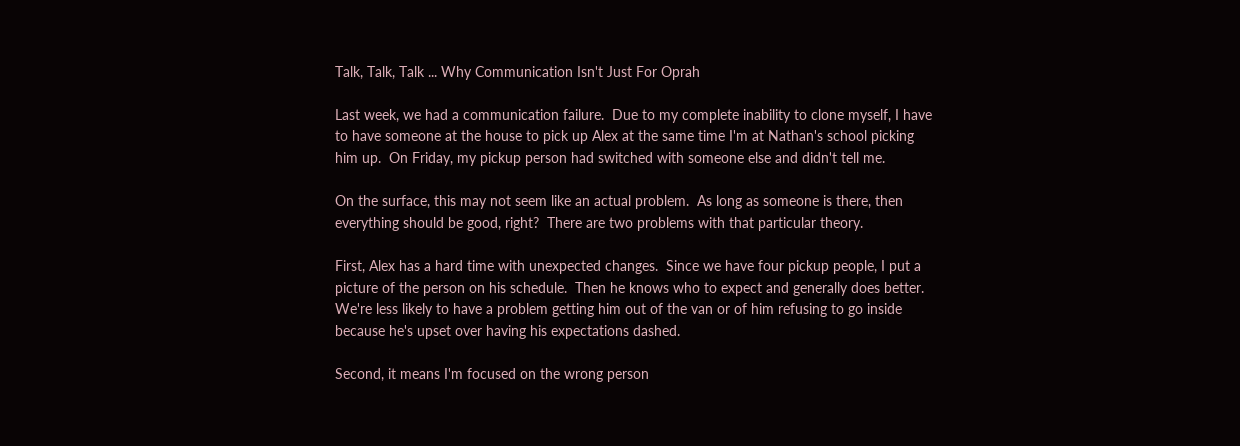Talk, Talk, Talk ... Why Communication Isn't Just For Oprah

Last week, we had a communication failure.  Due to my complete inability to clone myself, I have to have someone at the house to pick up Alex at the same time I'm at Nathan's school picking him up.  On Friday, my pickup person had switched with someone else and didn't tell me.

On the surface, this may not seem like an actual problem.  As long as someone is there, then everything should be good, right?  There are two problems with that particular theory.

First, Alex has a hard time with unexpected changes.  Since we have four pickup people, I put a picture of the person on his schedule.  Then he knows who to expect and generally does better.  We're less likely to have a problem getting him out of the van or of him refusing to go inside because he's upset over having his expectations dashed.

Second, it means I'm focused on the wrong person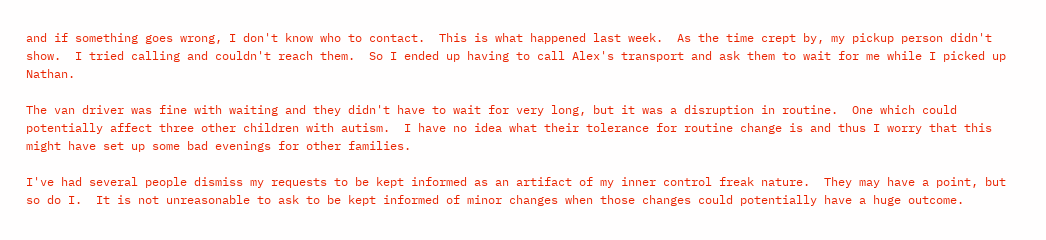and if something goes wrong, I don't know who to contact.  This is what happened last week.  As the time crept by, my pickup person didn't show.  I tried calling and couldn't reach them.  So I ended up having to call Alex's transport and ask them to wait for me while I picked up Nathan.

The van driver was fine with waiting and they didn't have to wait for very long, but it was a disruption in routine.  One which could potentially affect three other children with autism.  I have no idea what their tolerance for routine change is and thus I worry that this might have set up some bad evenings for other families.

I've had several people dismiss my requests to be kept informed as an artifact of my inner control freak nature.  They may have a point, but so do I.  It is not unreasonable to ask to be kept informed of minor changes when those changes could potentially have a huge outcome.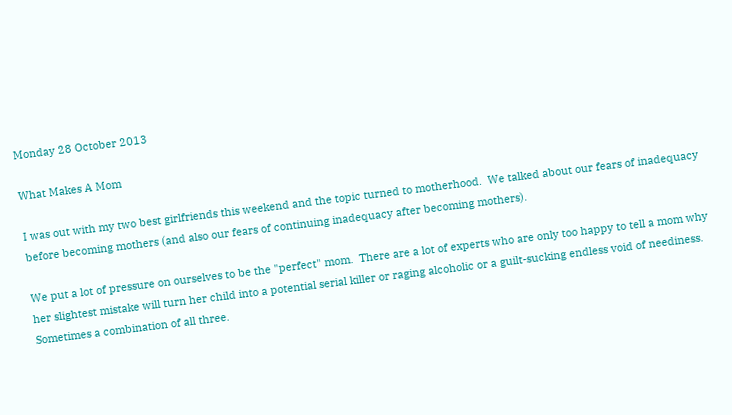Monday 28 October 2013

What Makes A Mom

I was out with my two best girlfriends this weekend and the topic turned to motherhood.  We talked about our fears of inadequacy before becoming mothers (and also our fears of continuing inadequacy after becoming mothers).

We put a lot of pressure on ourselves to be the "perfect" mom.  There are a lot of experts who are only too happy to tell a mom why her slightest mistake will turn her child into a potential serial killer or raging alcoholic or a guilt-sucking endless void of neediness.  Sometimes a combination of all three.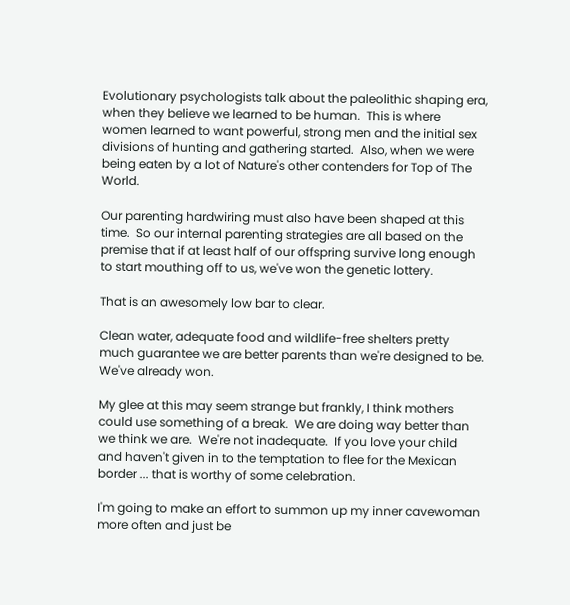Evolutionary psychologists talk about the paleolithic shaping era, when they believe we learned to be human.  This is where women learned to want powerful, strong men and the initial sex divisions of hunting and gathering started.  Also, when we were being eaten by a lot of Nature's other contenders for Top of The World.

Our parenting hardwiring must also have been shaped at this time.  So our internal parenting strategies are all based on the premise that if at least half of our offspring survive long enough to start mouthing off to us, we've won the genetic lottery.

That is an awesomely low bar to clear.

Clean water, adequate food and wildlife-free shelters pretty much guarantee we are better parents than we're designed to be.  We've already won.

My glee at this may seem strange but frankly, I think mothers could use something of a break.  We are doing way better than we think we are.  We're not inadequate.  If you love your child and haven't given in to the temptation to flee for the Mexican border ... that is worthy of some celebration.

I'm going to make an effort to summon up my inner cavewoman more often and just be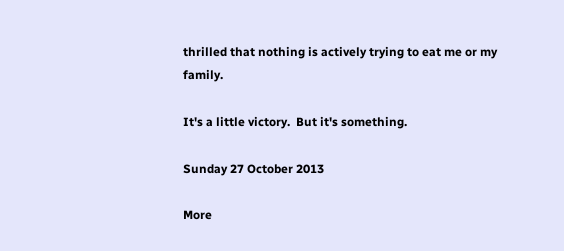thrilled that nothing is actively trying to eat me or my family.

It's a little victory.  But it's something.

Sunday 27 October 2013

More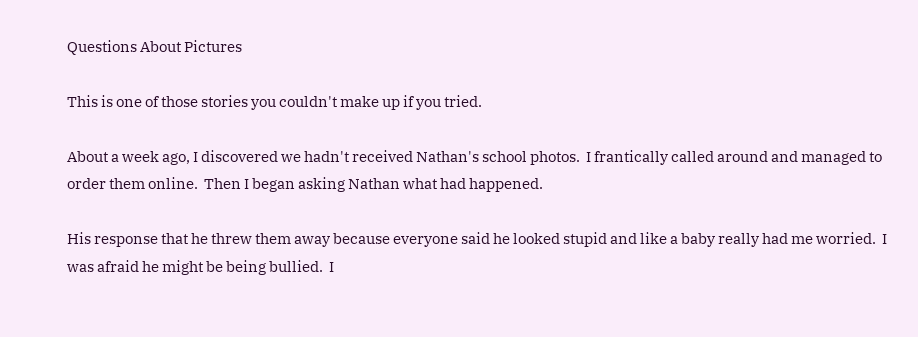Questions About Pictures

This is one of those stories you couldn't make up if you tried.

About a week ago, I discovered we hadn't received Nathan's school photos.  I frantically called around and managed to order them online.  Then I began asking Nathan what had happened.

His response that he threw them away because everyone said he looked stupid and like a baby really had me worried.  I was afraid he might be being bullied.  I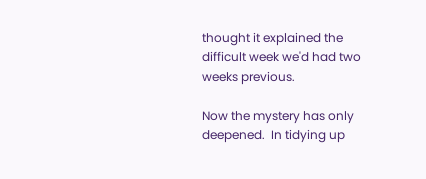thought it explained the difficult week we'd had two weeks previous.

Now the mystery has only deepened.  In tidying up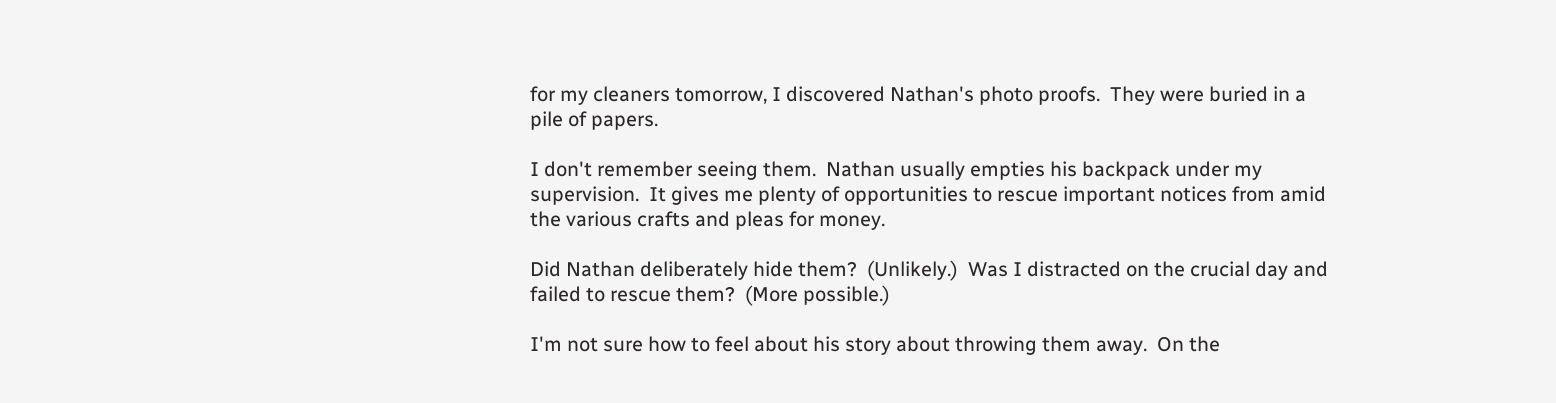for my cleaners tomorrow, I discovered Nathan's photo proofs.  They were buried in a pile of papers.

I don't remember seeing them.  Nathan usually empties his backpack under my supervision.  It gives me plenty of opportunities to rescue important notices from amid the various crafts and pleas for money.

Did Nathan deliberately hide them?  (Unlikely.)  Was I distracted on the crucial day and failed to rescue them?  (More possible.)

I'm not sure how to feel about his story about throwing them away.  On the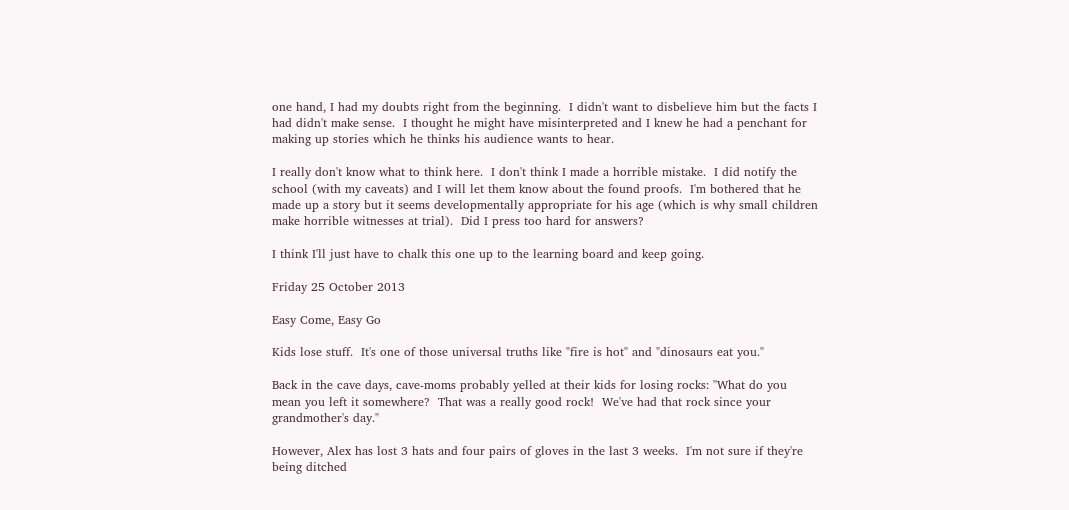one hand, I had my doubts right from the beginning.  I didn't want to disbelieve him but the facts I had didn't make sense.  I thought he might have misinterpreted and I knew he had a penchant for making up stories which he thinks his audience wants to hear.

I really don't know what to think here.  I don't think I made a horrible mistake.  I did notify the school (with my caveats) and I will let them know about the found proofs.  I'm bothered that he made up a story but it seems developmentally appropriate for his age (which is why small children make horrible witnesses at trial).  Did I press too hard for answers?

I think I'll just have to chalk this one up to the learning board and keep going.

Friday 25 October 2013

Easy Come, Easy Go

Kids lose stuff.  It's one of those universal truths like "fire is hot" and "dinosaurs eat you."

Back in the cave days, cave-moms probably yelled at their kids for losing rocks: "What do you mean you left it somewhere?  That was a really good rock!  We've had that rock since your grandmother's day."

However, Alex has lost 3 hats and four pairs of gloves in the last 3 weeks.  I'm not sure if they're being ditched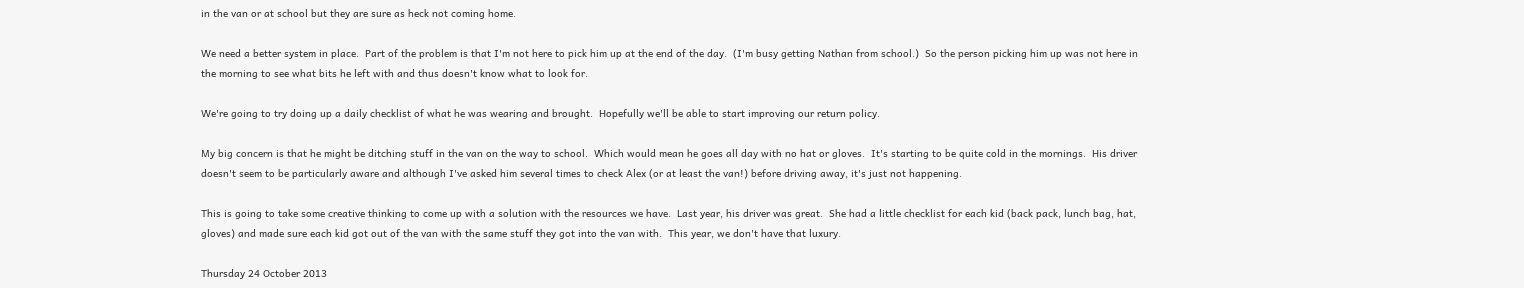in the van or at school but they are sure as heck not coming home.

We need a better system in place.  Part of the problem is that I'm not here to pick him up at the end of the day.  (I'm busy getting Nathan from school.)  So the person picking him up was not here in the morning to see what bits he left with and thus doesn't know what to look for.

We're going to try doing up a daily checklist of what he was wearing and brought.  Hopefully we'll be able to start improving our return policy.

My big concern is that he might be ditching stuff in the van on the way to school.  Which would mean he goes all day with no hat or gloves.  It's starting to be quite cold in the mornings.  His driver doesn't seem to be particularly aware and although I've asked him several times to check Alex (or at least the van!) before driving away, it's just not happening.

This is going to take some creative thinking to come up with a solution with the resources we have.  Last year, his driver was great.  She had a little checklist for each kid (back pack, lunch bag, hat, gloves) and made sure each kid got out of the van with the same stuff they got into the van with.  This year, we don't have that luxury.

Thursday 24 October 2013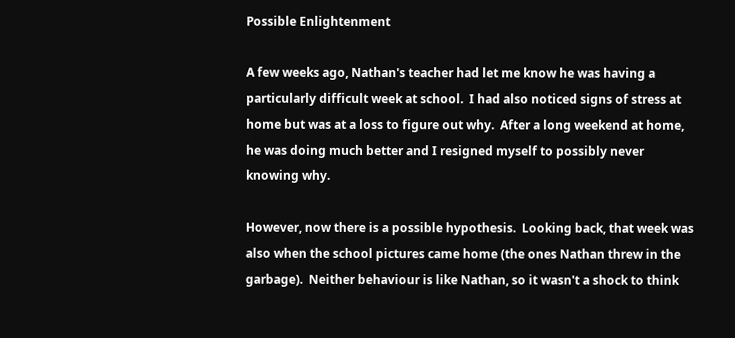Possible Enlightenment

A few weeks ago, Nathan's teacher had let me know he was having a particularly difficult week at school.  I had also noticed signs of stress at home but was at a loss to figure out why.  After a long weekend at home, he was doing much better and I resigned myself to possibly never knowing why.

However, now there is a possible hypothesis.  Looking back, that week was also when the school pictures came home (the ones Nathan threw in the garbage).  Neither behaviour is like Nathan, so it wasn't a shock to think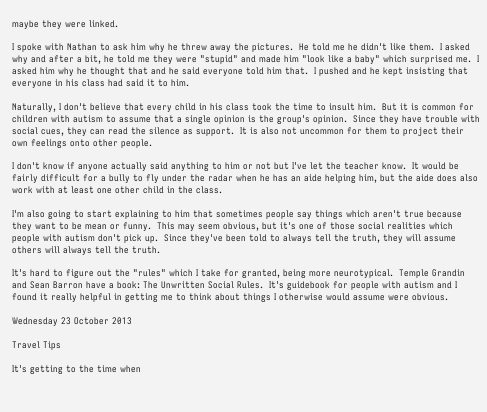maybe they were linked.

I spoke with Nathan to ask him why he threw away the pictures.  He told me he didn't like them.  I asked why and after a bit, he told me they were "stupid" and made him "look like a baby" which surprised me.  I asked him why he thought that and he said everyone told him that.  I pushed and he kept insisting that everyone in his class had said it to him.

Naturally, I don't believe that every child in his class took the time to insult him.  But it is common for children with autism to assume that a single opinion is the group's opinion.  Since they have trouble with social cues, they can read the silence as support.  It is also not uncommon for them to project their own feelings onto other people.

I don't know if anyone actually said anything to him or not but I've let the teacher know.  It would be fairly difficult for a bully to fly under the radar when he has an aide helping him, but the aide does also work with at least one other child in the class.

I'm also going to start explaining to him that sometimes people say things which aren't true because they want to be mean or funny.  This may seem obvious, but it's one of those social realities which people with autism don't pick up.  Since they've been told to always tell the truth, they will assume others will always tell the truth.

It's hard to figure out the "rules" which I take for granted, being more neurotypical.  Temple Grandin and Sean Barron have a book: The Unwritten Social Rules.  It's guidebook for people with autism and I found it really helpful in getting me to think about things I otherwise would assume were obvious.

Wednesday 23 October 2013

Travel Tips

It's getting to the time when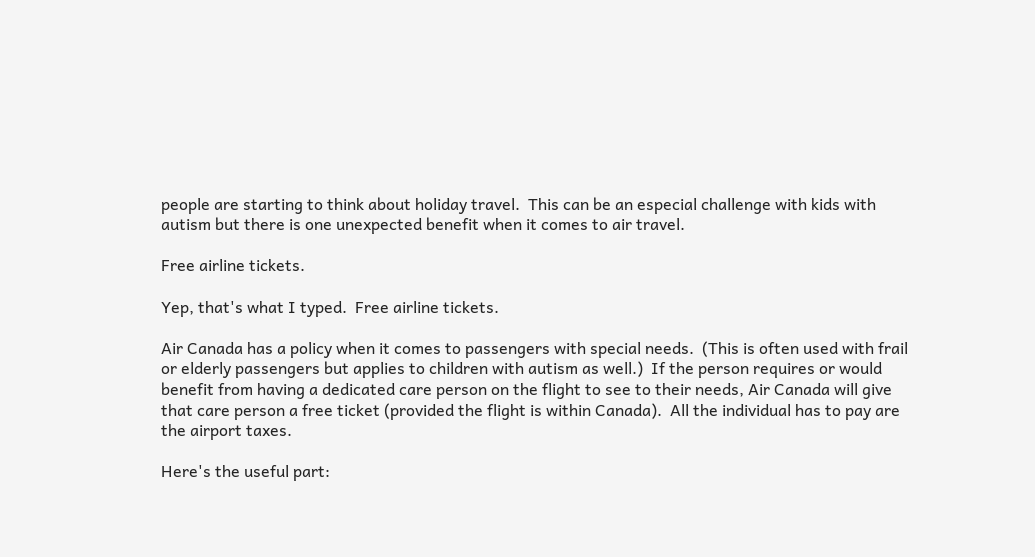people are starting to think about holiday travel.  This can be an especial challenge with kids with autism but there is one unexpected benefit when it comes to air travel.

Free airline tickets.

Yep, that's what I typed.  Free airline tickets.

Air Canada has a policy when it comes to passengers with special needs.  (This is often used with frail or elderly passengers but applies to children with autism as well.)  If the person requires or would benefit from having a dedicated care person on the flight to see to their needs, Air Canada will give that care person a free ticket (provided the flight is within Canada).  All the individual has to pay are the airport taxes.

Here's the useful part: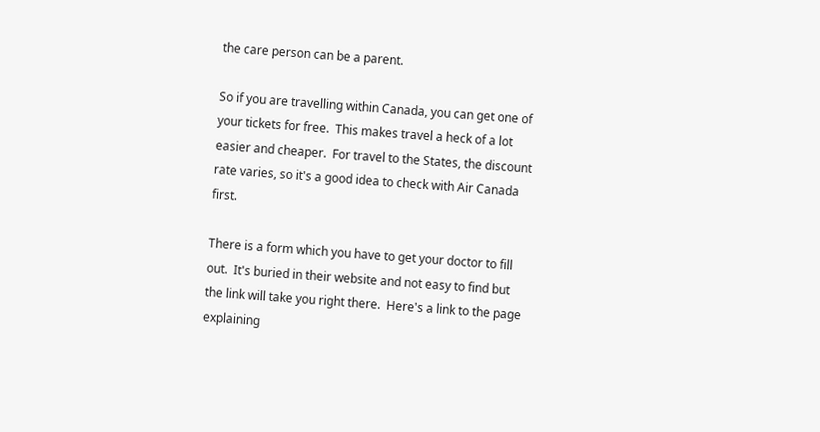the care person can be a parent.

So if you are travelling within Canada, you can get one of your tickets for free.  This makes travel a heck of a lot easier and cheaper.  For travel to the States, the discount rate varies, so it's a good idea to check with Air Canada first.

There is a form which you have to get your doctor to fill out.  It's buried in their website and not easy to find but the link will take you right there.  Here's a link to the page explaining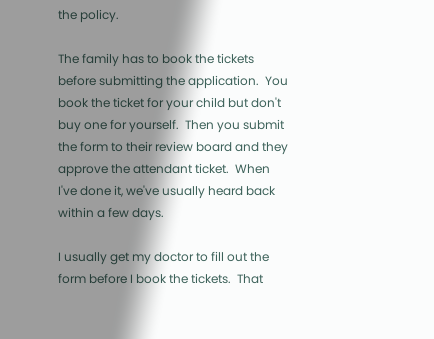the policy.

The family has to book the tickets before submitting the application.  You book the ticket for your child but don't buy one for yourself.  Then you submit the form to their review board and they approve the attendant ticket.  When I've done it, we've usually heard back within a few days.

I usually get my doctor to fill out the form before I book the tickets.  That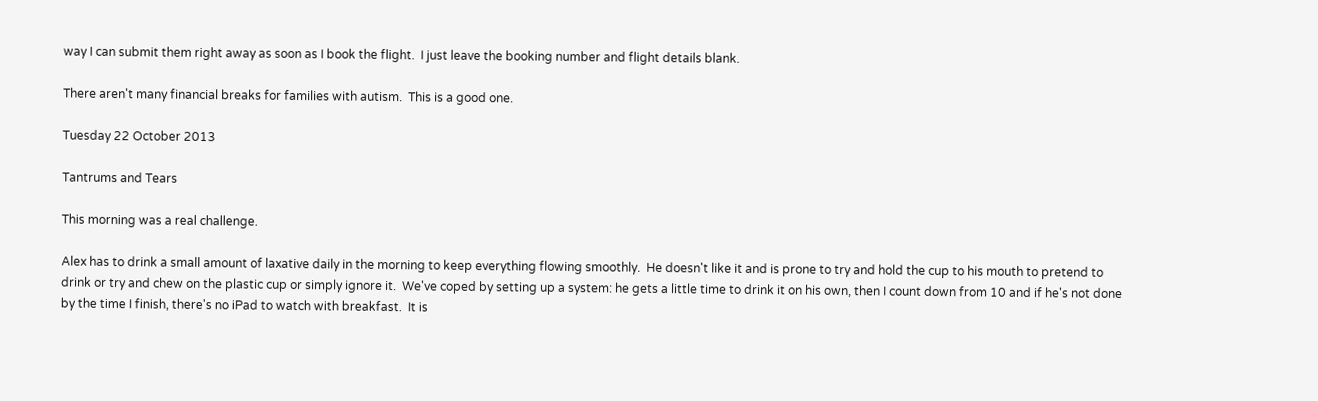way I can submit them right away as soon as I book the flight.  I just leave the booking number and flight details blank.

There aren't many financial breaks for families with autism.  This is a good one.

Tuesday 22 October 2013

Tantrums and Tears

This morning was a real challenge.

Alex has to drink a small amount of laxative daily in the morning to keep everything flowing smoothly.  He doesn't like it and is prone to try and hold the cup to his mouth to pretend to drink or try and chew on the plastic cup or simply ignore it.  We've coped by setting up a system: he gets a little time to drink it on his own, then I count down from 10 and if he's not done by the time I finish, there's no iPad to watch with breakfast.  It is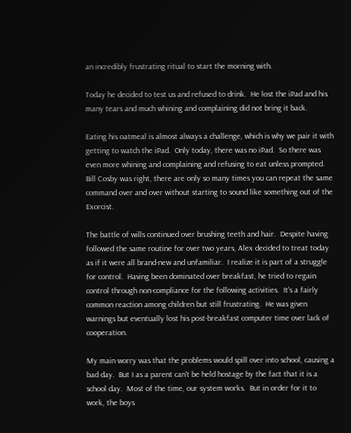an incredibly frustrating ritual to start the morning with.

Today he decided to test us and refused to drink.  He lost the iPad and his many tears and much whining and complaining did not bring it back.

Eating his oatmeal is almost always a challenge, which is why we pair it with getting to watch the iPad.  Only today, there was no iPad.  So there was even more whining and complaining and refusing to eat unless prompted.  Bill Cosby was right, there are only so many times you can repeat the same command over and over without starting to sound like something out of the Exorcist.

The battle of wills continued over brushing teeth and hair.  Despite having followed the same routine for over two years, Alex decided to treat today as if it were all brand-new and unfamiliar.  I realize it is part of a struggle for control.  Having been dominated over breakfast, he tried to regain control through non-compliance for the following activities.  It's a fairly common reaction among children but still frustrating.  He was given warnings but eventually lost his post-breakfast computer time over lack of cooperation.

My main worry was that the problems would spill over into school, causing a bad day.  But I as a parent can't be held hostage by the fact that it is a school day.  Most of the time, our system works.  But in order for it to work, the boys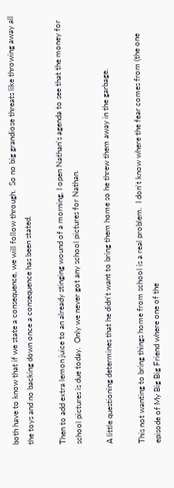both have to know that if we state a consequence, we will follow through.  So no big grandiose threats like throwing away all the toys and no backing down once a consequence has been stated.

Then to add extra lemon juice to an already stinging wound of a morning, I open Nathan's agenda to see that the money for school pictures is due today.  Only we never got any school pictures for Nathan.

A little questioning determines that he didn't want to bring them home so he threw them away in the garbage.

This not wanting to bring things home from school is a real problem.  I don't know where the fear comes from (the one episode of My Big Big Friend where one of the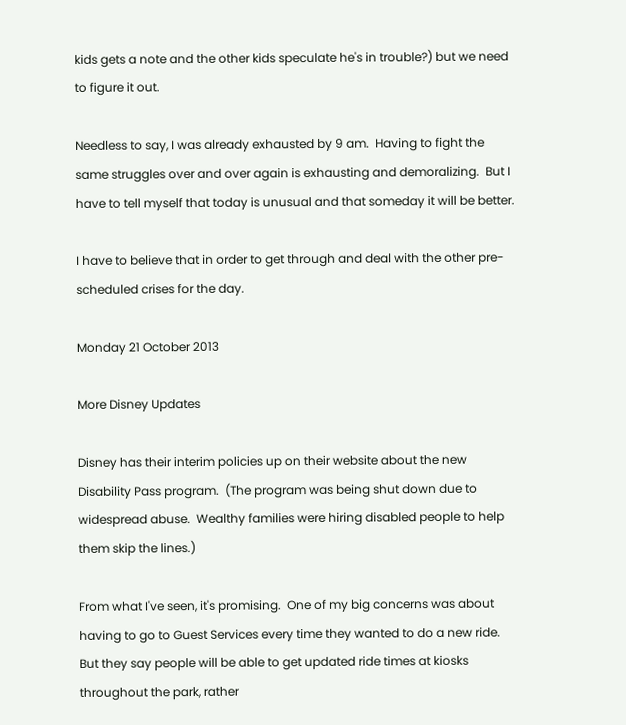kids gets a note and the other kids speculate he's in trouble?) but we need to figure it out.

Needless to say, I was already exhausted by 9 am.  Having to fight the same struggles over and over again is exhausting and demoralizing.  But I have to tell myself that today is unusual and that someday it will be better.

I have to believe that in order to get through and deal with the other pre-scheduled crises for the day.

Monday 21 October 2013

More Disney Updates

Disney has their interim policies up on their website about the new Disability Pass program.  (The program was being shut down due to widespread abuse.  Wealthy families were hiring disabled people to help them skip the lines.)

From what I've seen, it's promising.  One of my big concerns was about having to go to Guest Services every time they wanted to do a new ride.  But they say people will be able to get updated ride times at kiosks throughout the park, rather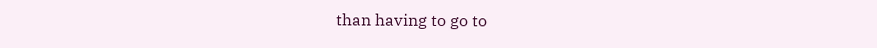than having to go to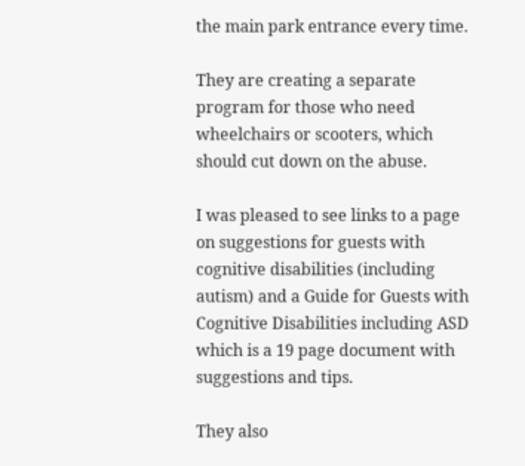the main park entrance every time.

They are creating a separate program for those who need wheelchairs or scooters, which should cut down on the abuse.

I was pleased to see links to a page on suggestions for guests with cognitive disabilities (including autism) and a Guide for Guests with Cognitive Disabilities including ASD which is a 19 page document with suggestions and tips.

They also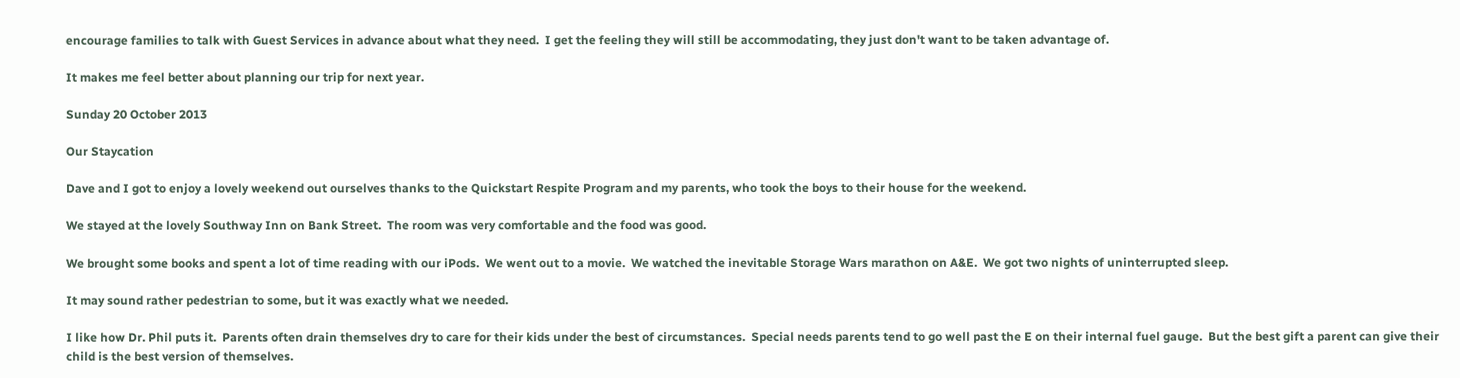encourage families to talk with Guest Services in advance about what they need.  I get the feeling they will still be accommodating, they just don't want to be taken advantage of.

It makes me feel better about planning our trip for next year.

Sunday 20 October 2013

Our Staycation

Dave and I got to enjoy a lovely weekend out ourselves thanks to the Quickstart Respite Program and my parents, who took the boys to their house for the weekend.

We stayed at the lovely Southway Inn on Bank Street.  The room was very comfortable and the food was good.

We brought some books and spent a lot of time reading with our iPods.  We went out to a movie.  We watched the inevitable Storage Wars marathon on A&E.  We got two nights of uninterrupted sleep.

It may sound rather pedestrian to some, but it was exactly what we needed.

I like how Dr. Phil puts it.  Parents often drain themselves dry to care for their kids under the best of circumstances.  Special needs parents tend to go well past the E on their internal fuel gauge.  But the best gift a parent can give their child is the best version of themselves.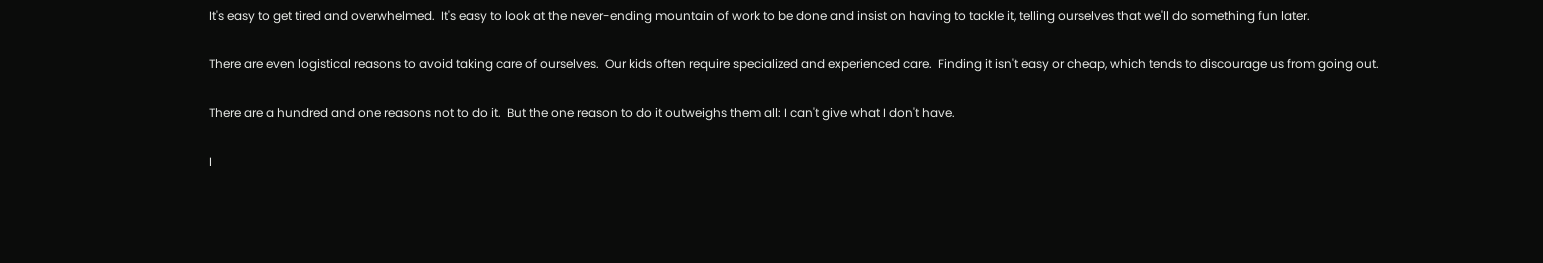It's easy to get tired and overwhelmed.  It's easy to look at the never-ending mountain of work to be done and insist on having to tackle it, telling ourselves that we'll do something fun later.

There are even logistical reasons to avoid taking care of ourselves.  Our kids often require specialized and experienced care.  Finding it isn't easy or cheap, which tends to discourage us from going out.

There are a hundred and one reasons not to do it.  But the one reason to do it outweighs them all: I can't give what I don't have.

I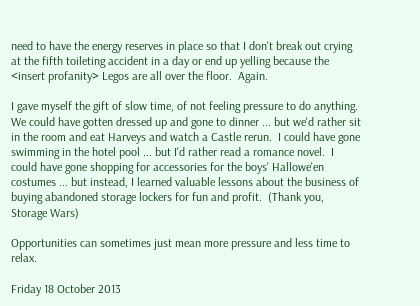need to have the energy reserves in place so that I don't break out crying at the fifth toileting accident in a day or end up yelling because the <insert profanity> Legos are all over the floor.  Again.

I gave myself the gift of slow time, of not feeling pressure to do anything.  We could have gotten dressed up and gone to dinner ... but we'd rather sit in the room and eat Harveys and watch a Castle rerun.  I could have gone swimming in the hotel pool ... but I'd rather read a romance novel.  I could have gone shopping for accessories for the boys' Hallowe'en costumes ... but instead, I learned valuable lessons about the business of buying abandoned storage lockers for fun and profit.  (Thank you, Storage Wars)

Opportunities can sometimes just mean more pressure and less time to relax.

Friday 18 October 2013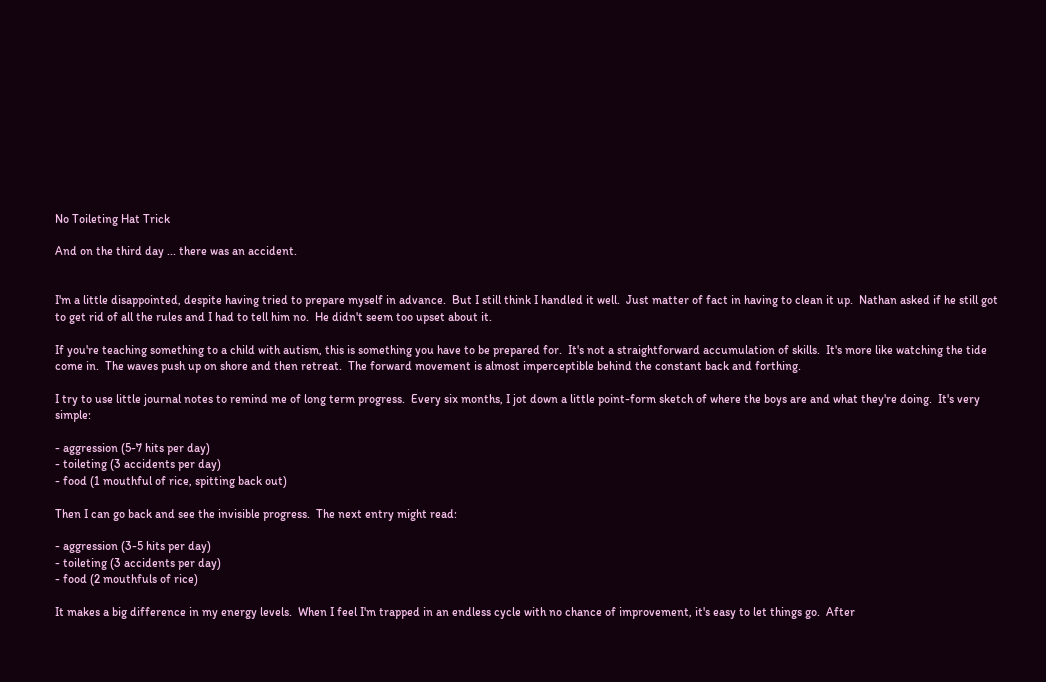No Toileting Hat Trick

And on the third day ... there was an accident.


I'm a little disappointed, despite having tried to prepare myself in advance.  But I still think I handled it well.  Just matter of fact in having to clean it up.  Nathan asked if he still got to get rid of all the rules and I had to tell him no.  He didn't seem too upset about it.

If you're teaching something to a child with autism, this is something you have to be prepared for.  It's not a straightforward accumulation of skills.  It's more like watching the tide come in.  The waves push up on shore and then retreat.  The forward movement is almost imperceptible behind the constant back and forthing.

I try to use little journal notes to remind me of long term progress.  Every six months, I jot down a little point-form sketch of where the boys are and what they're doing.  It's very simple:

- aggression (5-7 hits per day)
- toileting (3 accidents per day)
- food (1 mouthful of rice, spitting back out)

Then I can go back and see the invisible progress.  The next entry might read:

- aggression (3-5 hits per day)
- toileting (3 accidents per day)
- food (2 mouthfuls of rice)

It makes a big difference in my energy levels.  When I feel I'm trapped in an endless cycle with no chance of improvement, it's easy to let things go.  After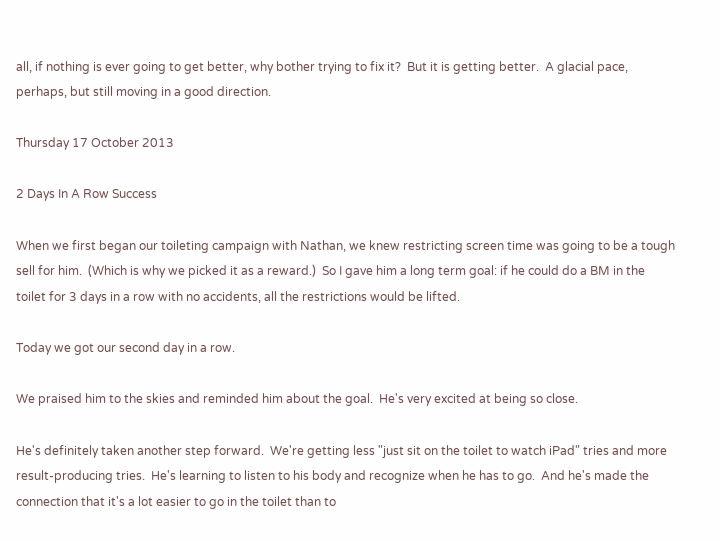all, if nothing is ever going to get better, why bother trying to fix it?  But it is getting better.  A glacial pace, perhaps, but still moving in a good direction.

Thursday 17 October 2013

2 Days In A Row Success

When we first began our toileting campaign with Nathan, we knew restricting screen time was going to be a tough sell for him.  (Which is why we picked it as a reward.)  So I gave him a long term goal: if he could do a BM in the toilet for 3 days in a row with no accidents, all the restrictions would be lifted.

Today we got our second day in a row.

We praised him to the skies and reminded him about the goal.  He's very excited at being so close.

He's definitely taken another step forward.  We're getting less "just sit on the toilet to watch iPad" tries and more result-producing tries.  He's learning to listen to his body and recognize when he has to go.  And he's made the connection that it's a lot easier to go in the toilet than to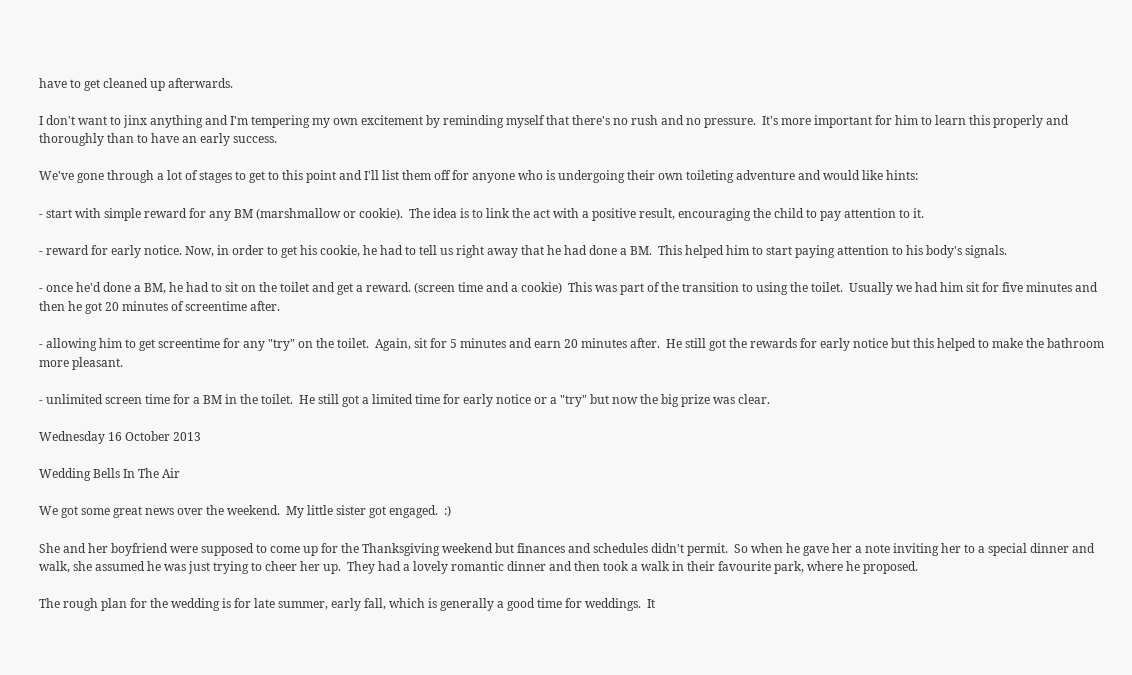have to get cleaned up afterwards.

I don't want to jinx anything and I'm tempering my own excitement by reminding myself that there's no rush and no pressure.  It's more important for him to learn this properly and thoroughly than to have an early success.

We've gone through a lot of stages to get to this point and I'll list them off for anyone who is undergoing their own toileting adventure and would like hints:

- start with simple reward for any BM (marshmallow or cookie).  The idea is to link the act with a positive result, encouraging the child to pay attention to it.

- reward for early notice. Now, in order to get his cookie, he had to tell us right away that he had done a BM.  This helped him to start paying attention to his body's signals.

- once he'd done a BM, he had to sit on the toilet and get a reward. (screen time and a cookie)  This was part of the transition to using the toilet.  Usually we had him sit for five minutes and then he got 20 minutes of screentime after.

- allowing him to get screentime for any "try" on the toilet.  Again, sit for 5 minutes and earn 20 minutes after.  He still got the rewards for early notice but this helped to make the bathroom more pleasant.

- unlimited screen time for a BM in the toilet.  He still got a limited time for early notice or a "try" but now the big prize was clear.

Wednesday 16 October 2013

Wedding Bells In The Air

We got some great news over the weekend.  My little sister got engaged.  :)

She and her boyfriend were supposed to come up for the Thanksgiving weekend but finances and schedules didn't permit.  So when he gave her a note inviting her to a special dinner and walk, she assumed he was just trying to cheer her up.  They had a lovely romantic dinner and then took a walk in their favourite park, where he proposed.

The rough plan for the wedding is for late summer, early fall, which is generally a good time for weddings.  It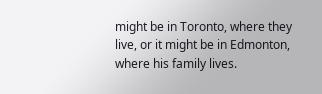might be in Toronto, where they live, or it might be in Edmonton, where his family lives.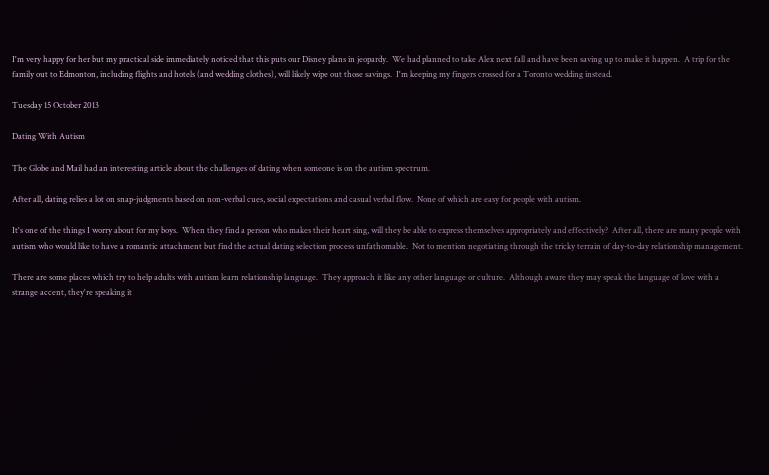I'm very happy for her but my practical side immediately noticed that this puts our Disney plans in jeopardy.  We had planned to take Alex next fall and have been saving up to make it happen.  A trip for the family out to Edmonton, including flights and hotels (and wedding clothes), will likely wipe out those savings.  I'm keeping my fingers crossed for a Toronto wedding instead.

Tuesday 15 October 2013

Dating With Autism

The Globe and Mail had an interesting article about the challenges of dating when someone is on the autism spectrum.

After all, dating relies a lot on snap-judgments based on non-verbal cues, social expectations and casual verbal flow.  None of which are easy for people with autism.

It's one of the things I worry about for my boys.  When they find a person who makes their heart sing, will they be able to express themselves appropriately and effectively?  After all, there are many people with autism who would like to have a romantic attachment but find the actual dating selection process unfathomable.  Not to mention negotiating through the tricky terrain of day-to-day relationship management.

There are some places which try to help adults with autism learn relationship language.  They approach it like any other language or culture.  Although aware they may speak the language of love with a strange accent, they're speaking it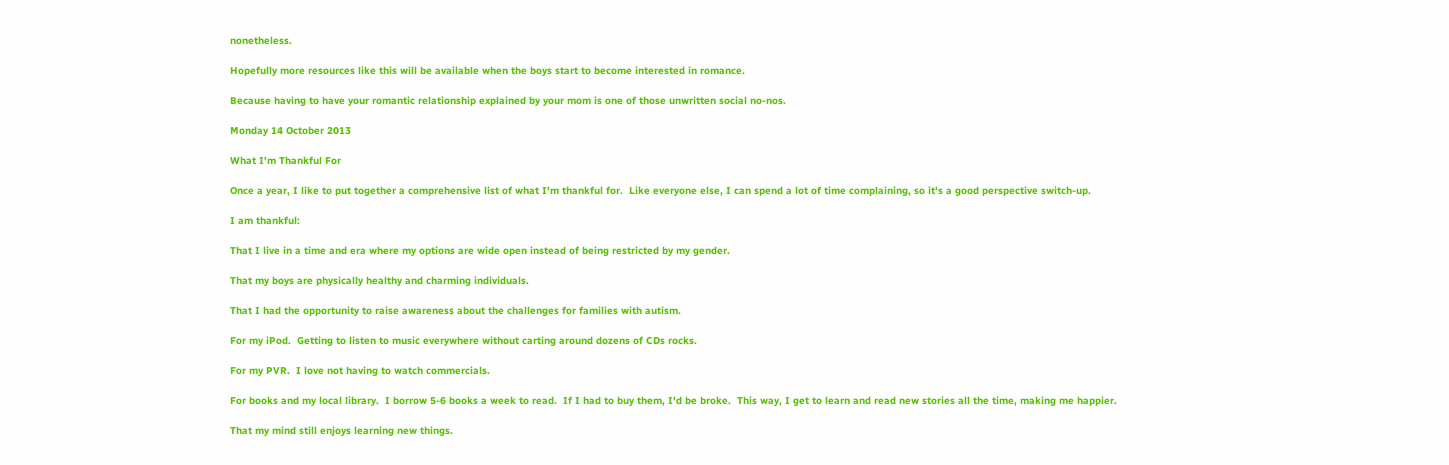nonetheless.

Hopefully more resources like this will be available when the boys start to become interested in romance.

Because having to have your romantic relationship explained by your mom is one of those unwritten social no-nos.

Monday 14 October 2013

What I'm Thankful For

Once a year, I like to put together a comprehensive list of what I'm thankful for.  Like everyone else, I can spend a lot of time complaining, so it's a good perspective switch-up.

I am thankful:

That I live in a time and era where my options are wide open instead of being restricted by my gender.

That my boys are physically healthy and charming individuals.

That I had the opportunity to raise awareness about the challenges for families with autism.

For my iPod.  Getting to listen to music everywhere without carting around dozens of CDs rocks.

For my PVR.  I love not having to watch commercials.

For books and my local library.  I borrow 5-6 books a week to read.  If I had to buy them, I'd be broke.  This way, I get to learn and read new stories all the time, making me happier.

That my mind still enjoys learning new things.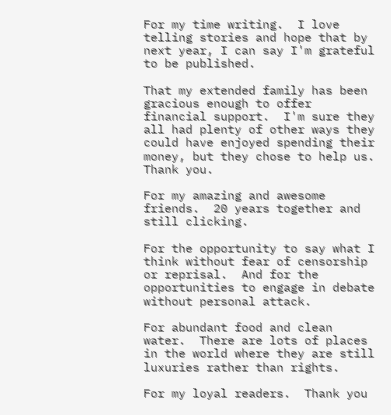For my time writing.  I love telling stories and hope that by next year, I can say I'm grateful to be published.

That my extended family has been gracious enough to offer financial support.  I'm sure they all had plenty of other ways they could have enjoyed spending their money, but they chose to help us.  Thank you.

For my amazing and awesome friends.  20 years together and still clicking.

For the opportunity to say what I think without fear of censorship or reprisal.  And for the opportunities to engage in debate without personal attack.

For abundant food and clean water.  There are lots of places in the world where they are still luxuries rather than rights.

For my loyal readers.  Thank you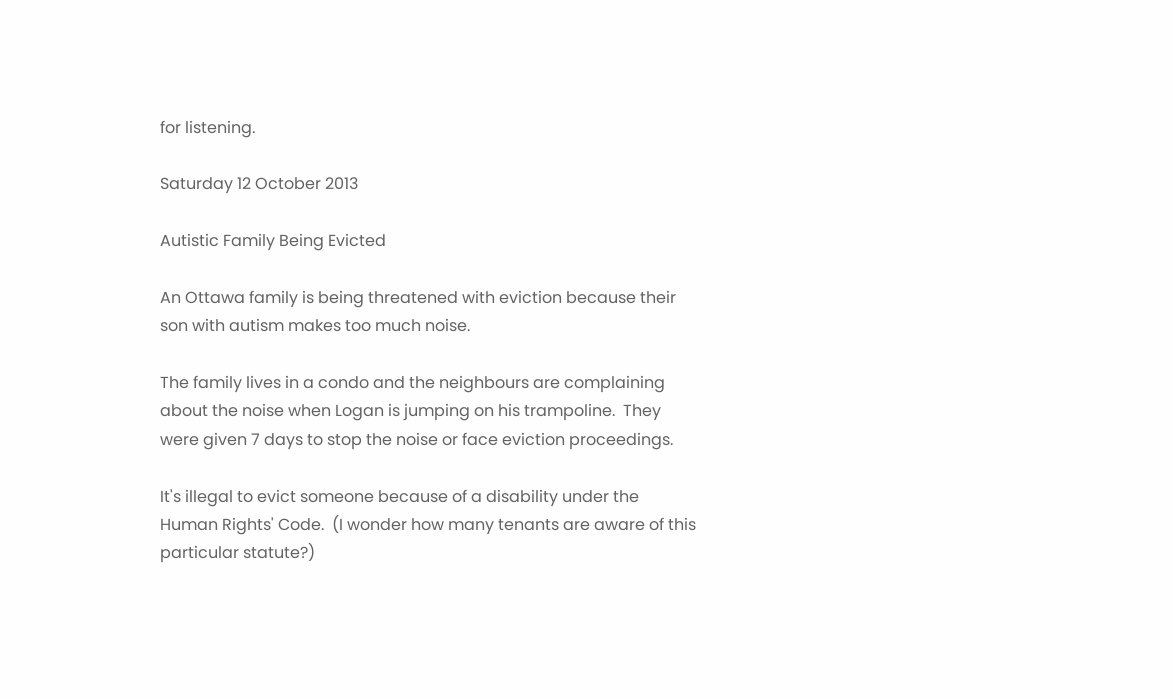for listening.

Saturday 12 October 2013

Autistic Family Being Evicted

An Ottawa family is being threatened with eviction because their son with autism makes too much noise.

The family lives in a condo and the neighbours are complaining about the noise when Logan is jumping on his trampoline.  They were given 7 days to stop the noise or face eviction proceedings.

It's illegal to evict someone because of a disability under the Human Rights' Code.  (I wonder how many tenants are aware of this particular statute?)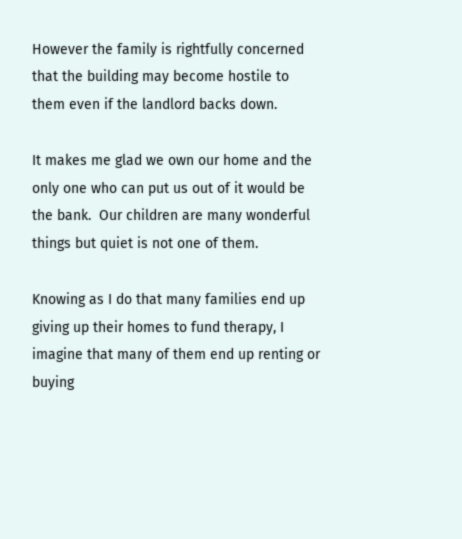However the family is rightfully concerned that the building may become hostile to them even if the landlord backs down.

It makes me glad we own our home and the only one who can put us out of it would be the bank.  Our children are many wonderful things but quiet is not one of them.

Knowing as I do that many families end up giving up their homes to fund therapy, I imagine that many of them end up renting or buying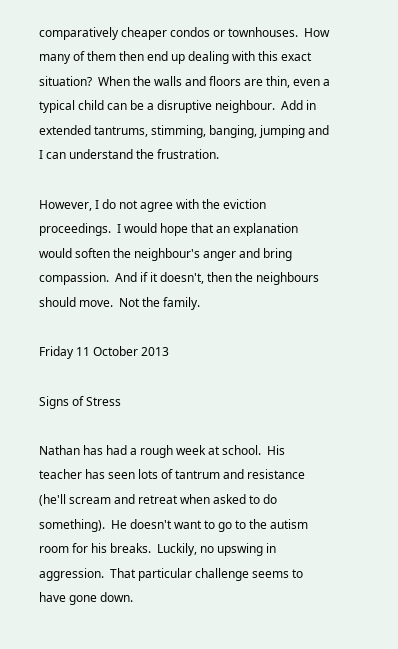comparatively cheaper condos or townhouses.  How many of them then end up dealing with this exact situation?  When the walls and floors are thin, even a typical child can be a disruptive neighbour.  Add in extended tantrums, stimming, banging, jumping and I can understand the frustration.

However, I do not agree with the eviction proceedings.  I would hope that an explanation would soften the neighbour's anger and bring compassion.  And if it doesn't, then the neighbours should move.  Not the family.

Friday 11 October 2013

Signs of Stress

Nathan has had a rough week at school.  His teacher has seen lots of tantrum and resistance (he'll scream and retreat when asked to do something).  He doesn't want to go to the autism room for his breaks.  Luckily, no upswing in aggression.  That particular challenge seems to have gone down.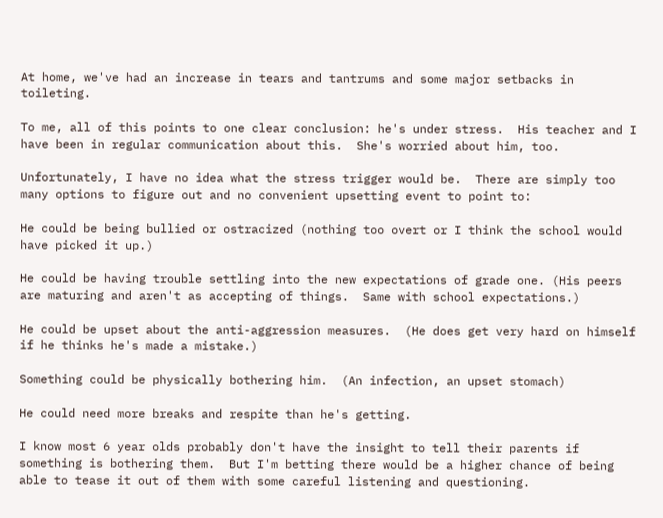At home, we've had an increase in tears and tantrums and some major setbacks in toileting.

To me, all of this points to one clear conclusion: he's under stress.  His teacher and I have been in regular communication about this.  She's worried about him, too.

Unfortunately, I have no idea what the stress trigger would be.  There are simply too many options to figure out and no convenient upsetting event to point to:

He could be being bullied or ostracized (nothing too overt or I think the school would have picked it up.)

He could be having trouble settling into the new expectations of grade one. (His peers are maturing and aren't as accepting of things.  Same with school expectations.)

He could be upset about the anti-aggression measures.  (He does get very hard on himself if he thinks he's made a mistake.)

Something could be physically bothering him.  (An infection, an upset stomach)

He could need more breaks and respite than he's getting.

I know most 6 year olds probably don't have the insight to tell their parents if something is bothering them.  But I'm betting there would be a higher chance of being able to tease it out of them with some careful listening and questioning.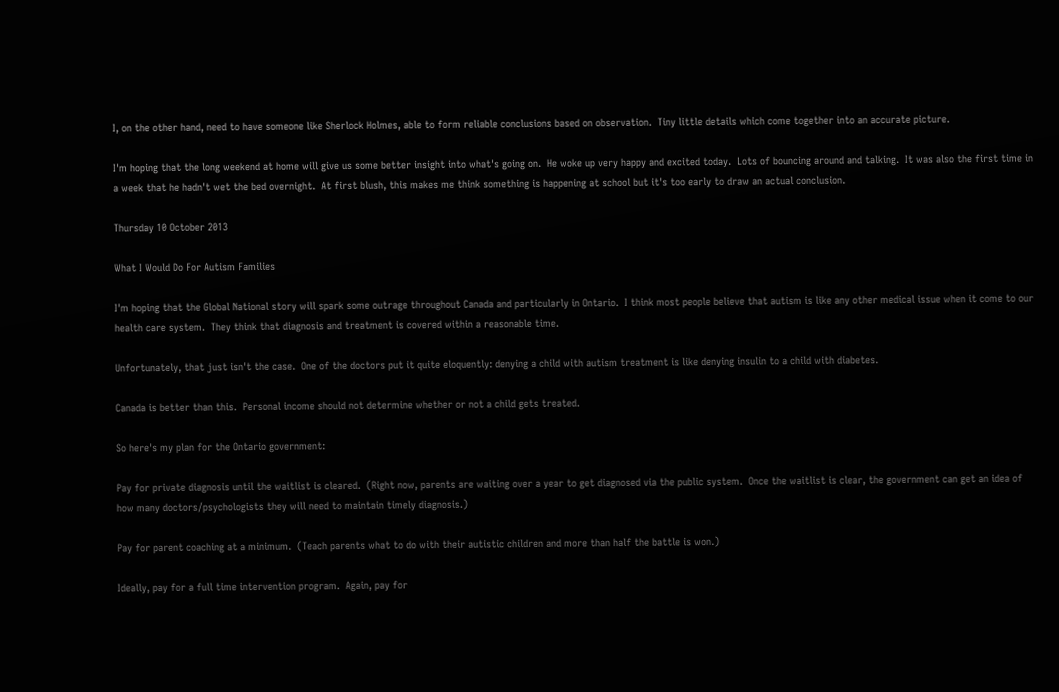I, on the other hand, need to have someone like Sherlock Holmes, able to form reliable conclusions based on observation.  Tiny little details which come together into an accurate picture.

I'm hoping that the long weekend at home will give us some better insight into what's going on.  He woke up very happy and excited today.  Lots of bouncing around and talking.  It was also the first time in a week that he hadn't wet the bed overnight.  At first blush, this makes me think something is happening at school but it's too early to draw an actual conclusion.

Thursday 10 October 2013

What I Would Do For Autism Families

I'm hoping that the Global National story will spark some outrage throughout Canada and particularly in Ontario.  I think most people believe that autism is like any other medical issue when it come to our health care system.  They think that diagnosis and treatment is covered within a reasonable time.

Unfortunately, that just isn't the case.  One of the doctors put it quite eloquently: denying a child with autism treatment is like denying insulin to a child with diabetes.

Canada is better than this.  Personal income should not determine whether or not a child gets treated.

So here's my plan for the Ontario government:

Pay for private diagnosis until the waitlist is cleared.  (Right now, parents are waiting over a year to get diagnosed via the public system.  Once the waitlist is clear, the government can get an idea of how many doctors/psychologists they will need to maintain timely diagnosis.)

Pay for parent coaching at a minimum.  (Teach parents what to do with their autistic children and more than half the battle is won.)

Ideally, pay for a full time intervention program.  Again, pay for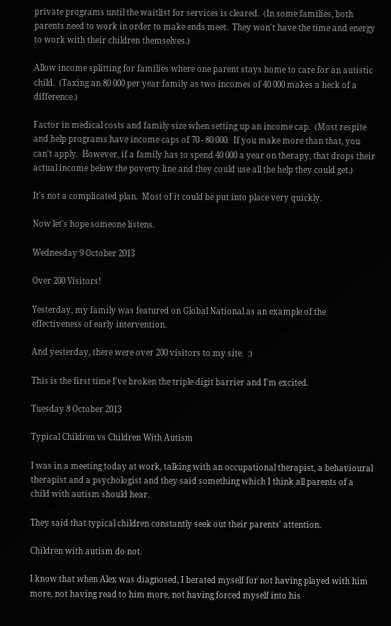private programs until the waitlist for services is cleared.  (In some families, both parents need to work in order to make ends meet.  They won't have the time and energy to work with their children themselves.)

Allow income splitting for families where one parent stays home to care for an autistic child.  (Taxing an 80 000 per year family as two incomes of 40 000 makes a heck of a difference.)

Factor in medical costs and family size when setting up an income cap.  (Most respite and help programs have income caps of 70 - 80 000.  If you make more than that, you can't apply.  However, if a family has to spend 40 000 a year on therapy, that drops their actual income below the poverty line and they could use all the help they could get.)

It's not a complicated plan.  Most of it could be put into place very quickly.

Now let's hope someone listens.

Wednesday 9 October 2013

Over 200 Visitors!

Yesterday, my family was featured on Global National as an example of the effectiveness of early intervention.

And yesterday, there were over 200 visitors to my site.  :)

This is the first time I've broken the triple digit barrier and I'm excited.

Tuesday 8 October 2013

Typical Children vs Children With Autism

I was in a meeting today at work, talking with an occupational therapist, a behavioural therapist and a psychologist and they said something which I think all parents of a child with autism should hear.

They said that typical children constantly seek out their parents' attention.

Children with autism do not.

I know that when Alex was diagnosed, I berated myself for not having played with him more, not having read to him more, not having forced myself into his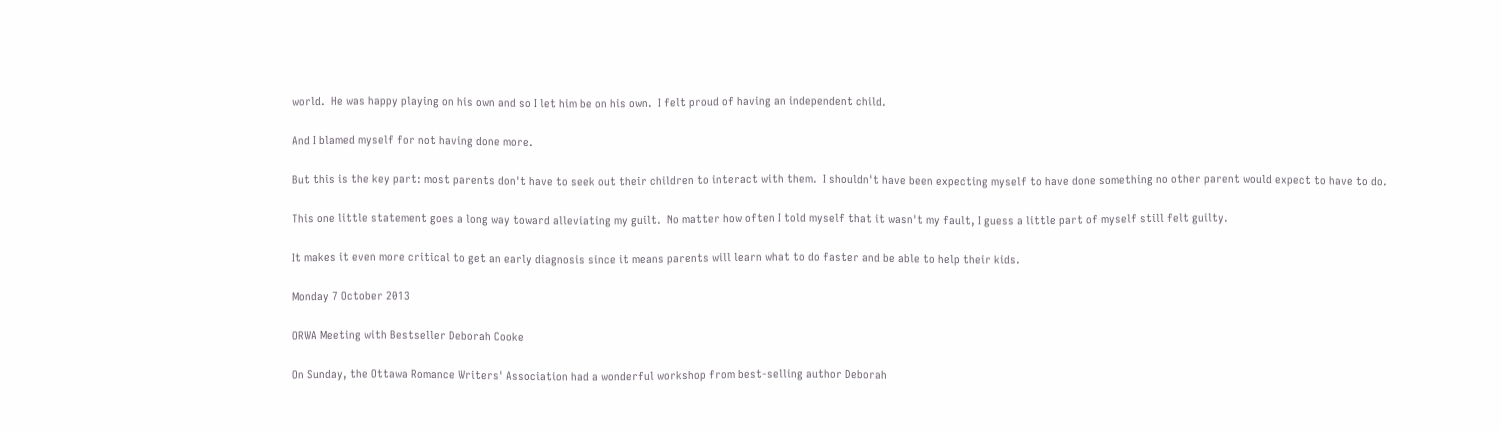world.  He was happy playing on his own and so I let him be on his own.  I felt proud of having an independent child.

And I blamed myself for not having done more.

But this is the key part: most parents don't have to seek out their children to interact with them.  I shouldn't have been expecting myself to have done something no other parent would expect to have to do.

This one little statement goes a long way toward alleviating my guilt.  No matter how often I told myself that it wasn't my fault, I guess a little part of myself still felt guilty.

It makes it even more critical to get an early diagnosis since it means parents will learn what to do faster and be able to help their kids.

Monday 7 October 2013

ORWA Meeting with Bestseller Deborah Cooke

On Sunday, the Ottawa Romance Writers' Association had a wonderful workshop from best-selling author Deborah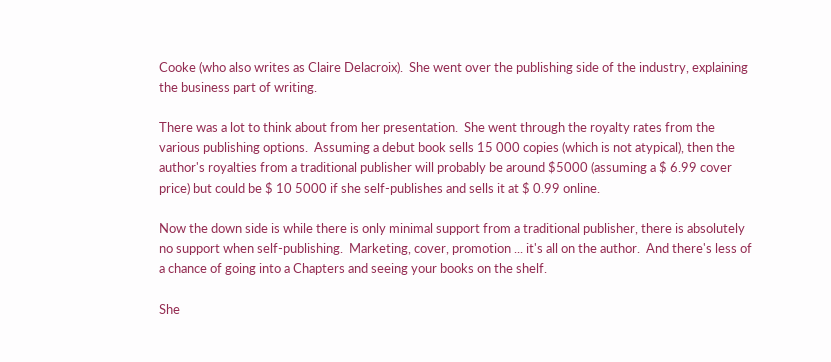Cooke (who also writes as Claire Delacroix).  She went over the publishing side of the industry, explaining the business part of writing.

There was a lot to think about from her presentation.  She went through the royalty rates from the various publishing options.  Assuming a debut book sells 15 000 copies (which is not atypical), then the author's royalties from a traditional publisher will probably be around $5000 (assuming a $ 6.99 cover price) but could be $ 10 5000 if she self-publishes and sells it at $ 0.99 online.

Now the down side is while there is only minimal support from a traditional publisher, there is absolutely no support when self-publishing.  Marketing, cover, promotion ... it's all on the author.  And there's less of a chance of going into a Chapters and seeing your books on the shelf.

She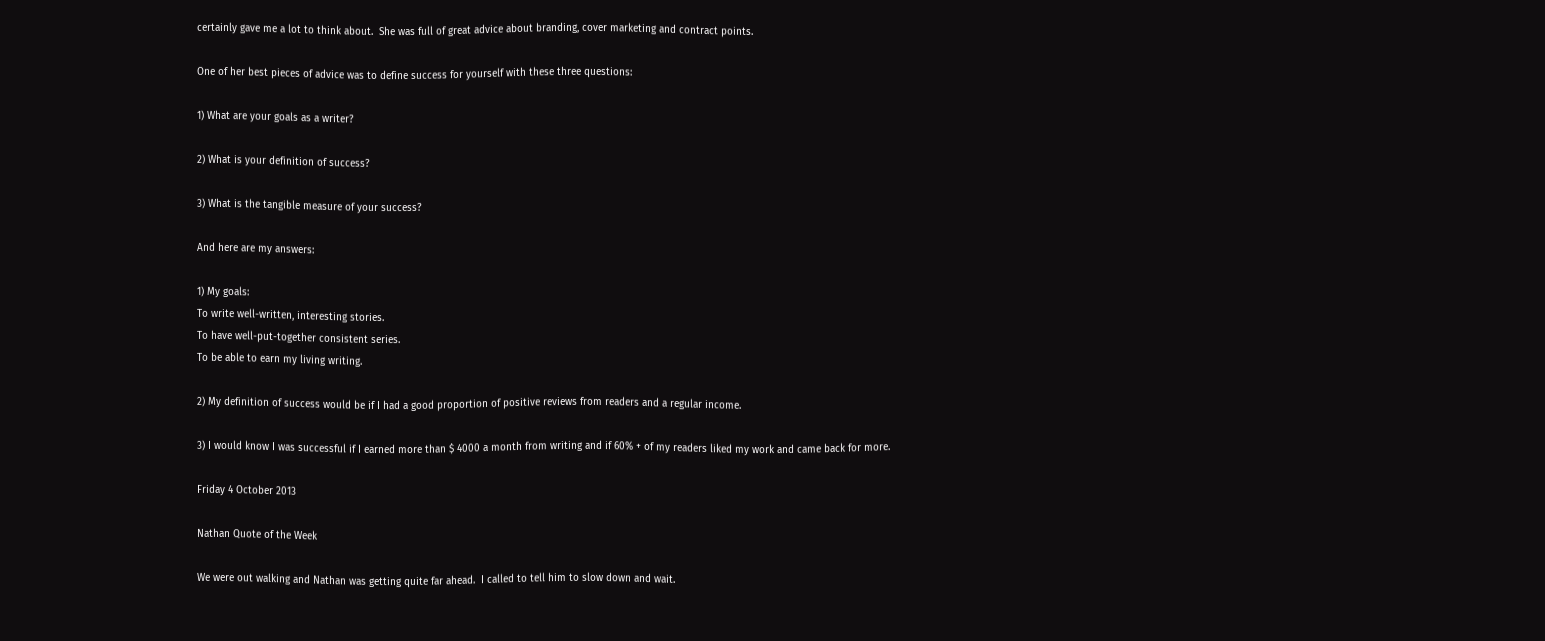certainly gave me a lot to think about.  She was full of great advice about branding, cover marketing and contract points.

One of her best pieces of advice was to define success for yourself with these three questions:

1) What are your goals as a writer?

2) What is your definition of success?

3) What is the tangible measure of your success?

And here are my answers:

1) My goals:
To write well-written, interesting stories.
To have well-put-together consistent series.
To be able to earn my living writing.

2) My definition of success would be if I had a good proportion of positive reviews from readers and a regular income.

3) I would know I was successful if I earned more than $ 4000 a month from writing and if 60% + of my readers liked my work and came back for more.

Friday 4 October 2013

Nathan Quote of the Week

We were out walking and Nathan was getting quite far ahead.  I called to tell him to slow down and wait.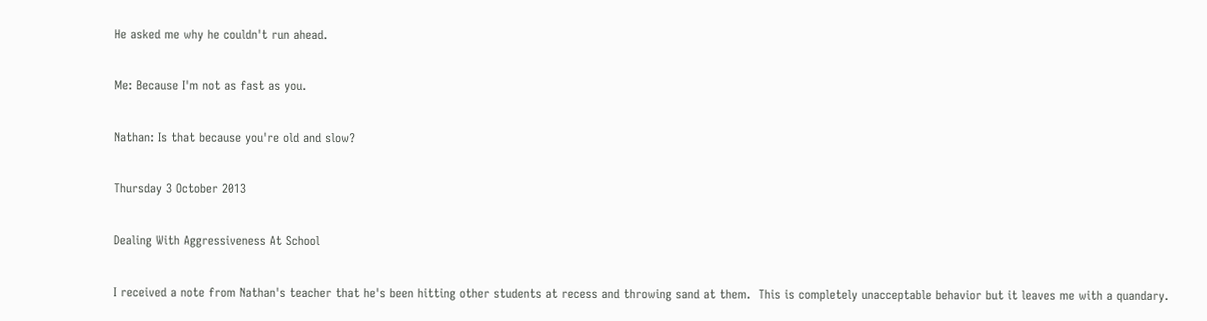He asked me why he couldn't run ahead.

Me: Because I'm not as fast as you.

Nathan: Is that because you're old and slow?

Thursday 3 October 2013

Dealing With Aggressiveness At School

I received a note from Nathan's teacher that he's been hitting other students at recess and throwing sand at them.  This is completely unacceptable behavior but it leaves me with a quandary.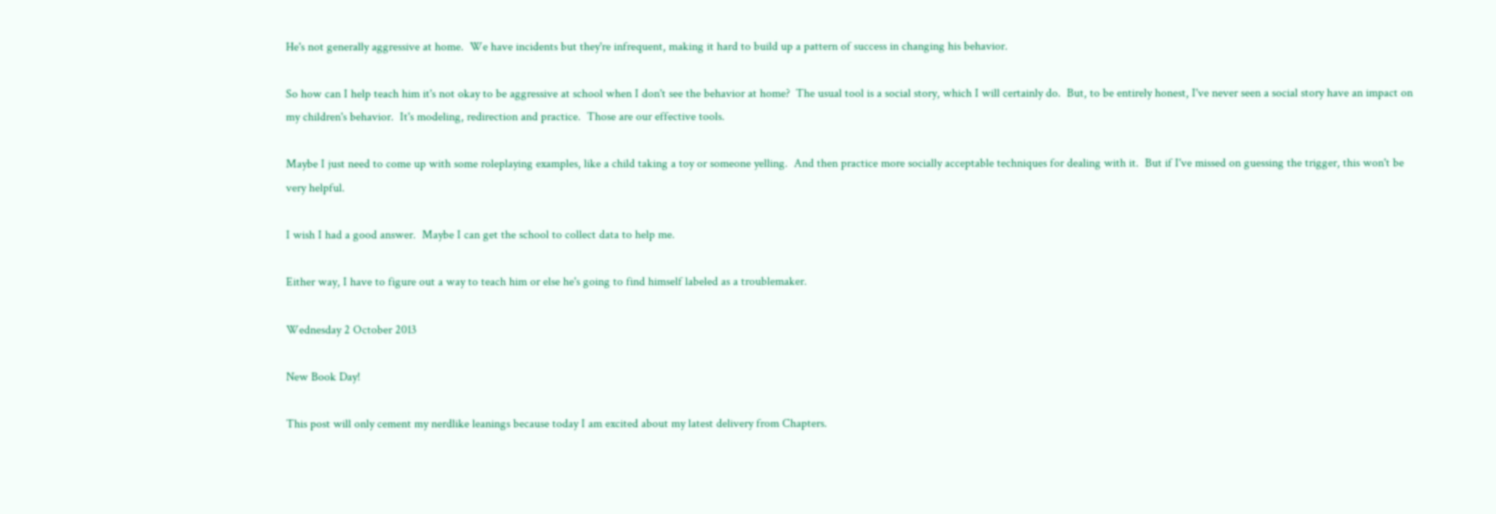He's not generally aggressive at home.  We have incidents but they're infrequent, making it hard to build up a pattern of success in changing his behavior.

So how can I help teach him it's not okay to be aggressive at school when I don't see the behavior at home?  The usual tool is a social story, which I will certainly do.  But, to be entirely honest, I've never seen a social story have an impact on my children's behavior.  It's modeling, redirection and practice.  Those are our effective tools.

Maybe I just need to come up with some roleplaying examples, like a child taking a toy or someone yelling.  And then practice more socially acceptable techniques for dealing with it.  But if I've missed on guessing the trigger, this won't be very helpful.

I wish I had a good answer.  Maybe I can get the school to collect data to help me.

Either way, I have to figure out a way to teach him or else he's going to find himself labeled as a troublemaker.

Wednesday 2 October 2013

New Book Day!

This post will only cement my nerdlike leanings because today I am excited about my latest delivery from Chapters.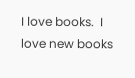I love books.  I love new books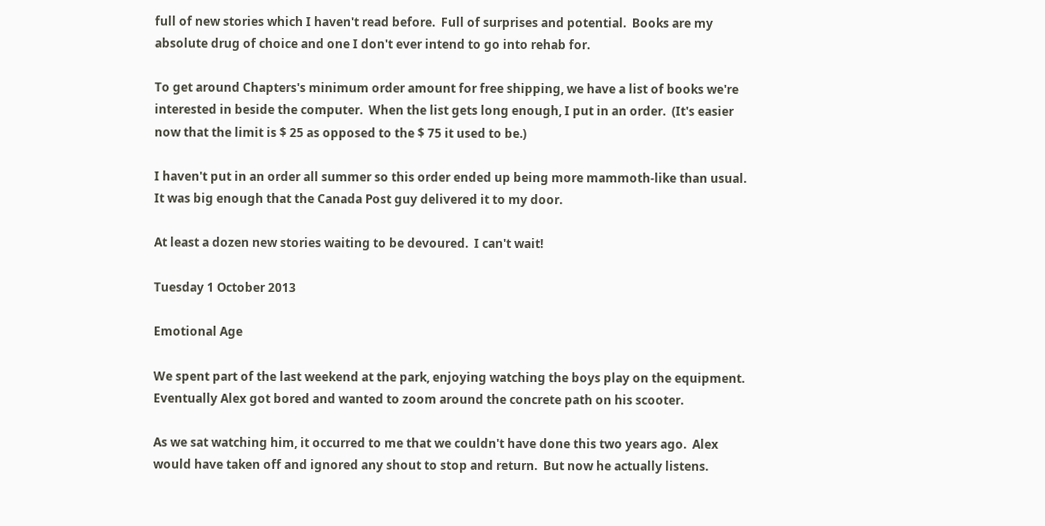full of new stories which I haven't read before.  Full of surprises and potential.  Books are my absolute drug of choice and one I don't ever intend to go into rehab for.

To get around Chapters's minimum order amount for free shipping, we have a list of books we're interested in beside the computer.  When the list gets long enough, I put in an order.  (It's easier now that the limit is $ 25 as opposed to the $ 75 it used to be.)

I haven't put in an order all summer so this order ended up being more mammoth-like than usual.  It was big enough that the Canada Post guy delivered it to my door.

At least a dozen new stories waiting to be devoured.  I can't wait!

Tuesday 1 October 2013

Emotional Age

We spent part of the last weekend at the park, enjoying watching the boys play on the equipment.  Eventually Alex got bored and wanted to zoom around the concrete path on his scooter.

As we sat watching him, it occurred to me that we couldn't have done this two years ago.  Alex would have taken off and ignored any shout to stop and return.  But now he actually listens.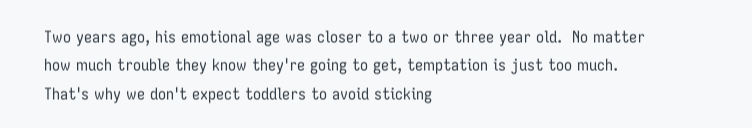Two years ago, his emotional age was closer to a two or three year old.  No matter how much trouble they know they're going to get, temptation is just too much.  That's why we don't expect toddlers to avoid sticking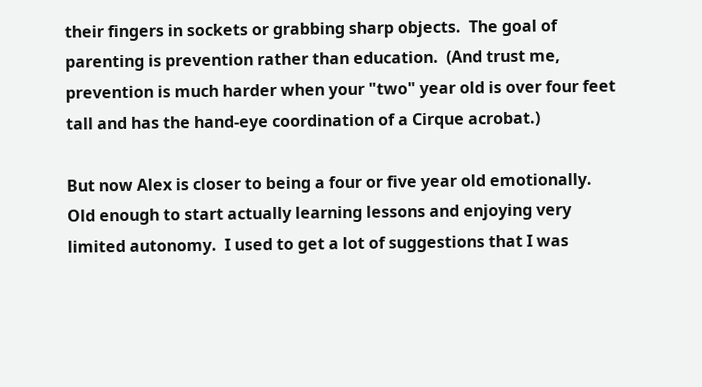their fingers in sockets or grabbing sharp objects.  The goal of parenting is prevention rather than education.  (And trust me, prevention is much harder when your "two" year old is over four feet tall and has the hand-eye coordination of a Cirque acrobat.)

But now Alex is closer to being a four or five year old emotionally.  Old enough to start actually learning lessons and enjoying very limited autonomy.  I used to get a lot of suggestions that I was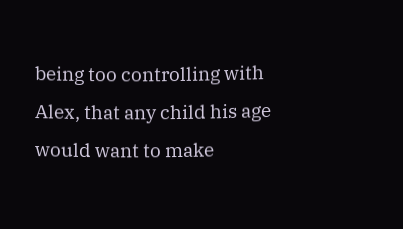being too controlling with Alex, that any child his age would want to make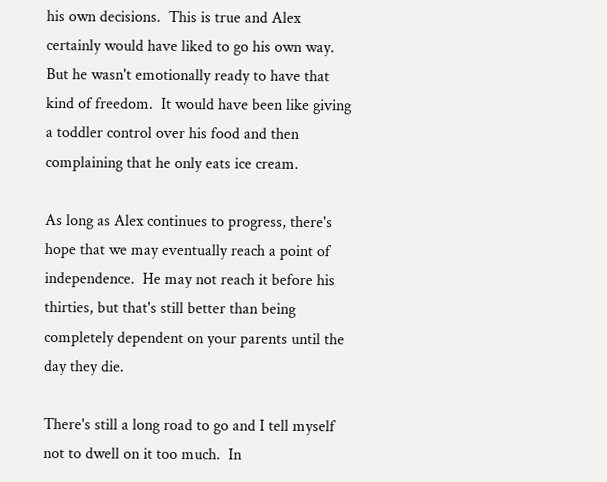his own decisions.  This is true and Alex certainly would have liked to go his own way.  But he wasn't emotionally ready to have that kind of freedom.  It would have been like giving a toddler control over his food and then complaining that he only eats ice cream.

As long as Alex continues to progress, there's hope that we may eventually reach a point of independence.  He may not reach it before his thirties, but that's still better than being completely dependent on your parents until the day they die.

There's still a long road to go and I tell myself not to dwell on it too much.  In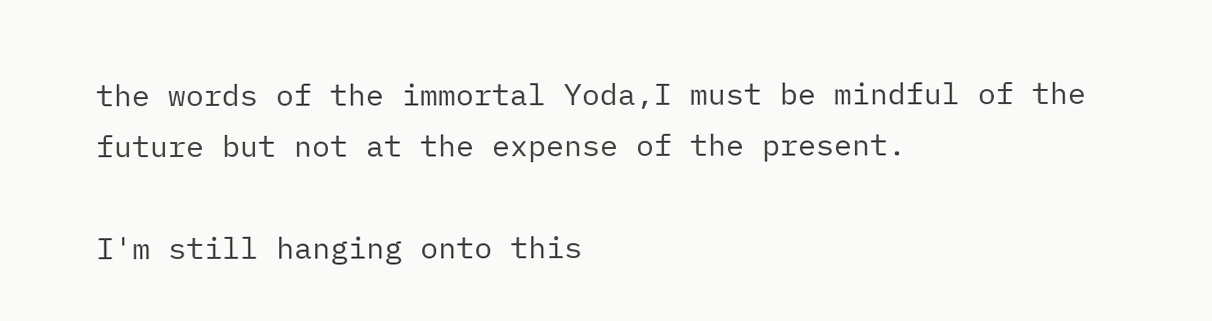the words of the immortal Yoda,I must be mindful of the future but not at the expense of the present.

I'm still hanging onto this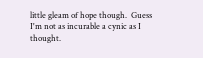little gleam of hope though.  Guess I'm not as incurable a cynic as I thought.